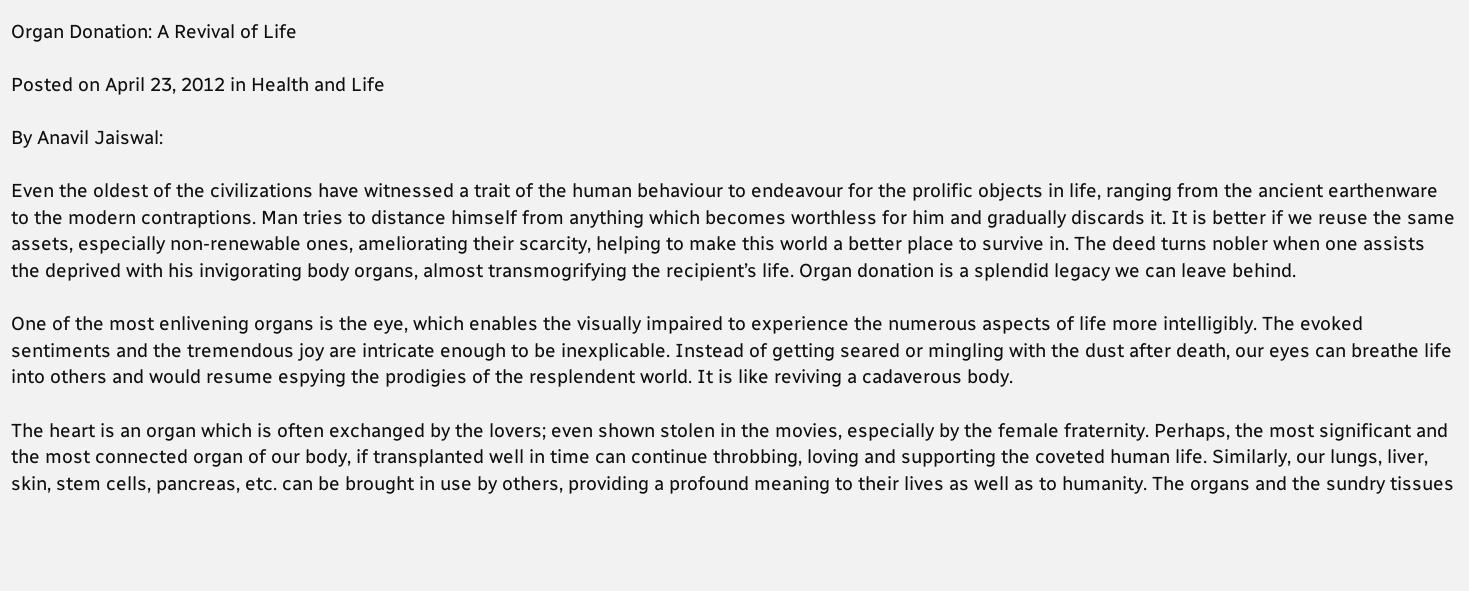Organ Donation: A Revival of Life

Posted on April 23, 2012 in Health and Life

By Anavil Jaiswal:

Even the oldest of the civilizations have witnessed a trait of the human behaviour to endeavour for the prolific objects in life, ranging from the ancient earthenware to the modern contraptions. Man tries to distance himself from anything which becomes worthless for him and gradually discards it. It is better if we reuse the same assets, especially non-renewable ones, ameliorating their scarcity, helping to make this world a better place to survive in. The deed turns nobler when one assists the deprived with his invigorating body organs, almost transmogrifying the recipient’s life. Organ donation is a splendid legacy we can leave behind.

One of the most enlivening organs is the eye, which enables the visually impaired to experience the numerous aspects of life more intelligibly. The evoked sentiments and the tremendous joy are intricate enough to be inexplicable. Instead of getting seared or mingling with the dust after death, our eyes can breathe life into others and would resume espying the prodigies of the resplendent world. It is like reviving a cadaverous body.

The heart is an organ which is often exchanged by the lovers; even shown stolen in the movies, especially by the female fraternity. Perhaps, the most significant and the most connected organ of our body, if transplanted well in time can continue throbbing, loving and supporting the coveted human life. Similarly, our lungs, liver, skin, stem cells, pancreas, etc. can be brought in use by others, providing a profound meaning to their lives as well as to humanity. The organs and the sundry tissues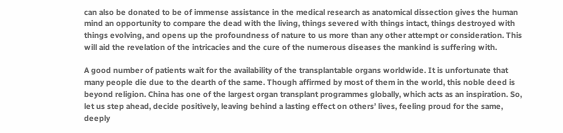can also be donated to be of immense assistance in the medical research as anatomical dissection gives the human mind an opportunity to compare the dead with the living, things severed with things intact, things destroyed with things evolving, and opens up the profoundness of nature to us more than any other attempt or consideration. This will aid the revelation of the intricacies and the cure of the numerous diseases the mankind is suffering with.

A good number of patients wait for the availability of the transplantable organs worldwide. It is unfortunate that many people die due to the dearth of the same. Though affirmed by most of them in the world, this noble deed is beyond religion. China has one of the largest organ transplant programmes globally, which acts as an inspiration. So, let us step ahead, decide positively, leaving behind a lasting effect on others’ lives, feeling proud for the same, deeply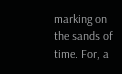marking on the sands of time. For, a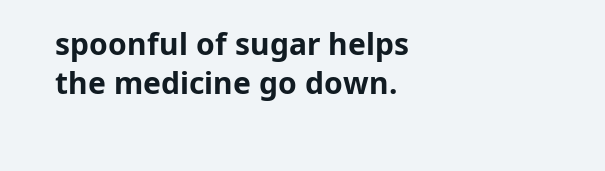spoonful of sugar helps the medicine go down.